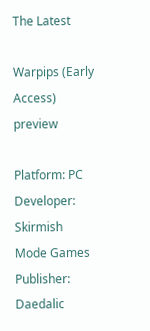The Latest

Warpips (Early Access) preview

Platform: PC
Developer: Skirmish Mode Games
Publisher: Daedalic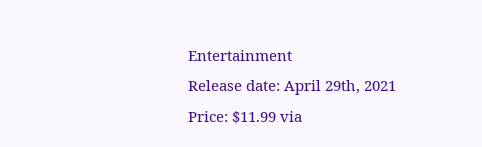Entertainment
Release date: April 29th, 2021
Price: $11.99 via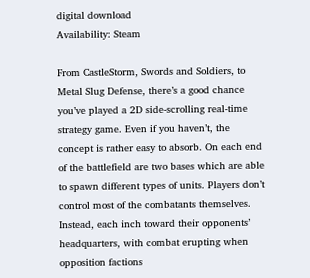digital download
Availability: Steam

From CastleStorm, Swords and Soldiers, to Metal Slug Defense, there’s a good chance you’ve played a 2D side-scrolling real-time strategy game. Even if you haven’t, the concept is rather easy to absorb. On each end of the battlefield are two bases which are able to spawn different types of units. Players don’t control most of the combatants themselves. Instead, each inch toward their opponents’ headquarters, with combat erupting when opposition factions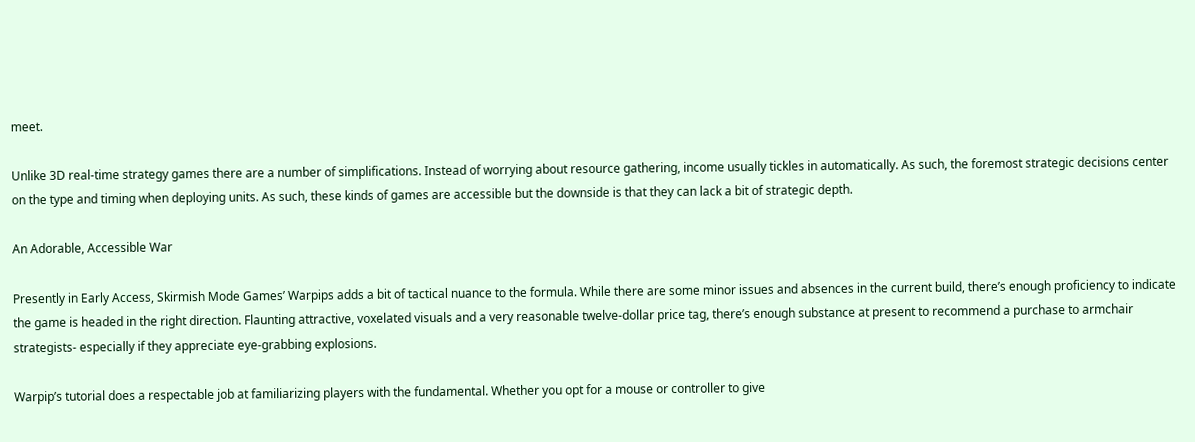meet.

Unlike 3D real-time strategy games there are a number of simplifications. Instead of worrying about resource gathering, income usually tickles in automatically. As such, the foremost strategic decisions center on the type and timing when deploying units. As such, these kinds of games are accessible but the downside is that they can lack a bit of strategic depth.

An Adorable, Accessible War

Presently in Early Access, Skirmish Mode Games’ Warpips adds a bit of tactical nuance to the formula. While there are some minor issues and absences in the current build, there’s enough proficiency to indicate the game is headed in the right direction. Flaunting attractive, voxelated visuals and a very reasonable twelve-dollar price tag, there’s enough substance at present to recommend a purchase to armchair strategists- especially if they appreciate eye-grabbing explosions.

Warpip’s tutorial does a respectable job at familiarizing players with the fundamental. Whether you opt for a mouse or controller to give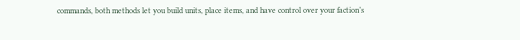commands, both methods let you build units, place items, and have control over your faction’s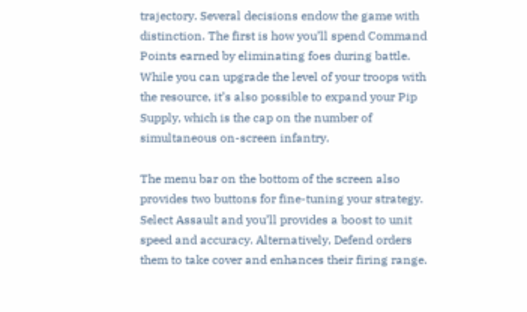trajectory. Several decisions endow the game with distinction. The first is how you’ll spend Command Points earned by eliminating foes during battle. While you can upgrade the level of your troops with the resource, it’s also possible to expand your Pip Supply, which is the cap on the number of simultaneous on-screen infantry.

The menu bar on the bottom of the screen also provides two buttons for fine-tuning your strategy. Select Assault and you’ll provides a boost to unit speed and accuracy. Alternatively, Defend orders them to take cover and enhances their firing range.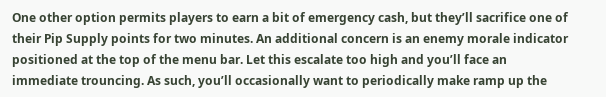One other option permits players to earn a bit of emergency cash, but they’ll sacrifice one of their Pip Supply points for two minutes. An additional concern is an enemy morale indicator positioned at the top of the menu bar. Let this escalate too high and you’ll face an immediate trouncing. As such, you’ll occasionally want to periodically make ramp up the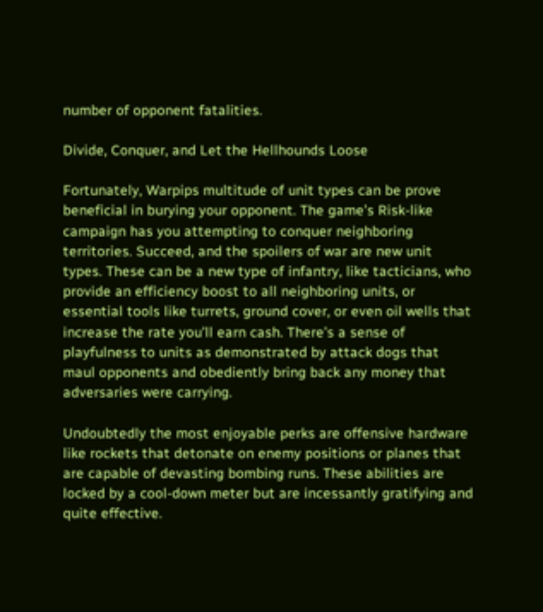number of opponent fatalities.

Divide, Conquer, and Let the Hellhounds Loose

Fortunately, Warpips multitude of unit types can be prove beneficial in burying your opponent. The game’s Risk-like campaign has you attempting to conquer neighboring territories. Succeed, and the spoilers of war are new unit types. These can be a new type of infantry, like tacticians, who provide an efficiency boost to all neighboring units, or essential tools like turrets, ground cover, or even oil wells that increase the rate you’ll earn cash. There’s a sense of playfulness to units as demonstrated by attack dogs that maul opponents and obediently bring back any money that adversaries were carrying.

Undoubtedly the most enjoyable perks are offensive hardware like rockets that detonate on enemy positions or planes that are capable of devasting bombing runs. These abilities are locked by a cool-down meter but are incessantly gratifying and quite effective.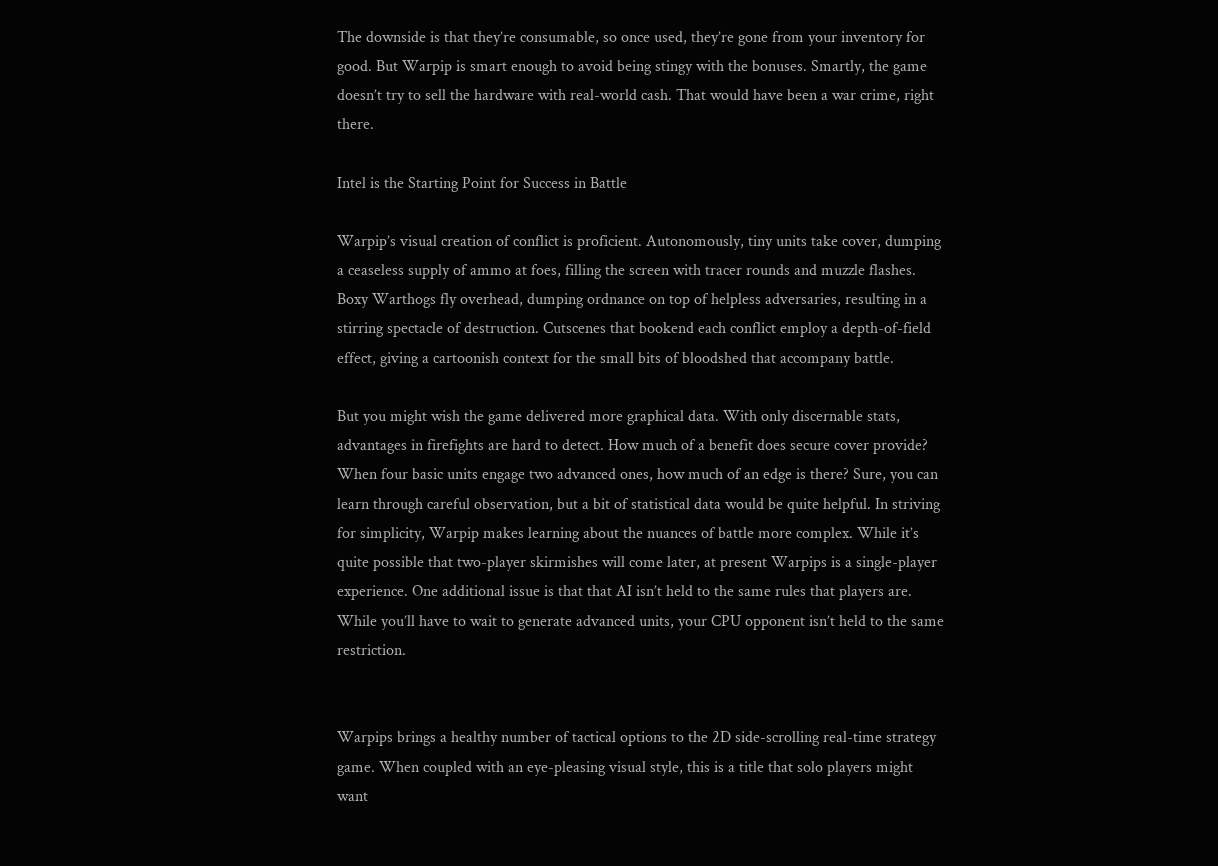The downside is that they’re consumable, so once used, they’re gone from your inventory for good. But Warpip is smart enough to avoid being stingy with the bonuses. Smartly, the game doesn’t try to sell the hardware with real-world cash. That would have been a war crime, right there.

Intel is the Starting Point for Success in Battle

Warpip’s visual creation of conflict is proficient. Autonomously, tiny units take cover, dumping a ceaseless supply of ammo at foes, filling the screen with tracer rounds and muzzle flashes. Boxy Warthogs fly overhead, dumping ordnance on top of helpless adversaries, resulting in a stirring spectacle of destruction. Cutscenes that bookend each conflict employ a depth-of-field effect, giving a cartoonish context for the small bits of bloodshed that accompany battle.

But you might wish the game delivered more graphical data. With only discernable stats, advantages in firefights are hard to detect. How much of a benefit does secure cover provide? When four basic units engage two advanced ones, how much of an edge is there? Sure, you can learn through careful observation, but a bit of statistical data would be quite helpful. In striving for simplicity, Warpip makes learning about the nuances of battle more complex. While it’s quite possible that two-player skirmishes will come later, at present Warpips is a single-player experience. One additional issue is that that AI isn’t held to the same rules that players are. While you’ll have to wait to generate advanced units, your CPU opponent isn’t held to the same restriction.


Warpips brings a healthy number of tactical options to the 2D side-scrolling real-time strategy game. When coupled with an eye-pleasing visual style, this is a title that solo players might want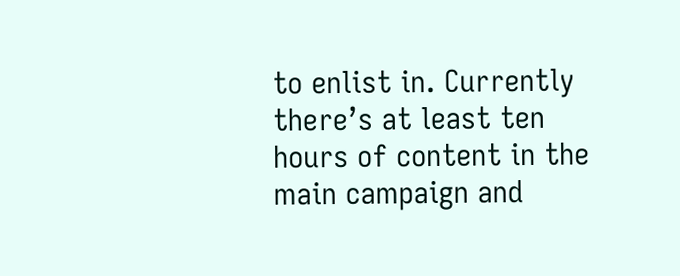to enlist in. Currently there’s at least ten hours of content in the main campaign and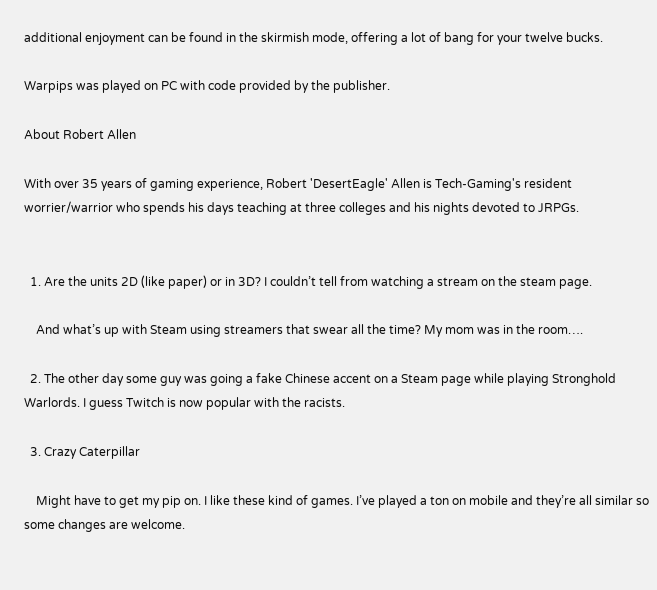additional enjoyment can be found in the skirmish mode, offering a lot of bang for your twelve bucks.

Warpips was played on PC with code provided by the publisher.

About Robert Allen

With over 35 years of gaming experience, Robert 'DesertEagle' Allen is Tech-Gaming's resident worrier/warrior who spends his days teaching at three colleges and his nights devoted to JRPGs.


  1. Are the units 2D (like paper) or in 3D? I couldn’t tell from watching a stream on the steam page.

    And what’s up with Steam using streamers that swear all the time? My mom was in the room….

  2. The other day some guy was going a fake Chinese accent on a Steam page while playing Stronghold Warlords. I guess Twitch is now popular with the racists.

  3. Crazy Caterpillar

    Might have to get my pip on. I like these kind of games. I’ve played a ton on mobile and they’re all similar so some changes are welcome.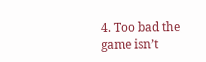4. Too bad the game isn’t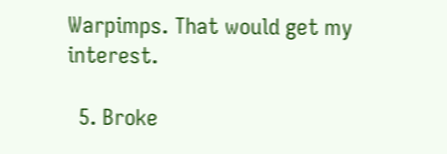Warpimps. That would get my interest.

  5. Broke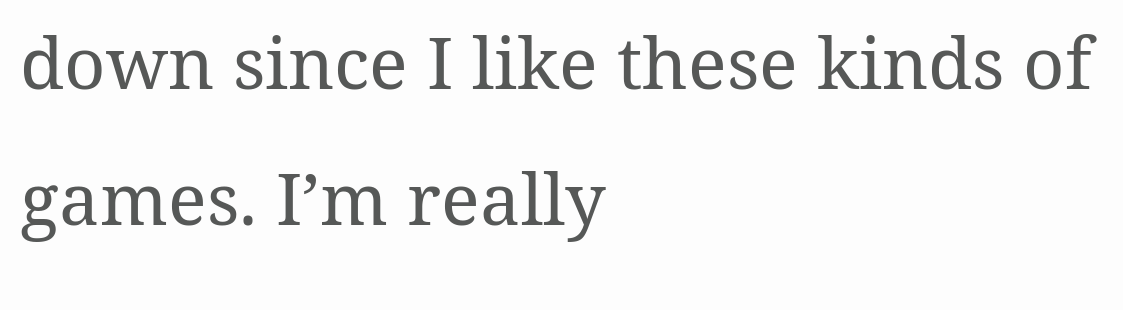down since I like these kinds of games. I’m really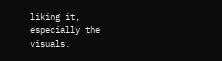liking it, especially the visuals.